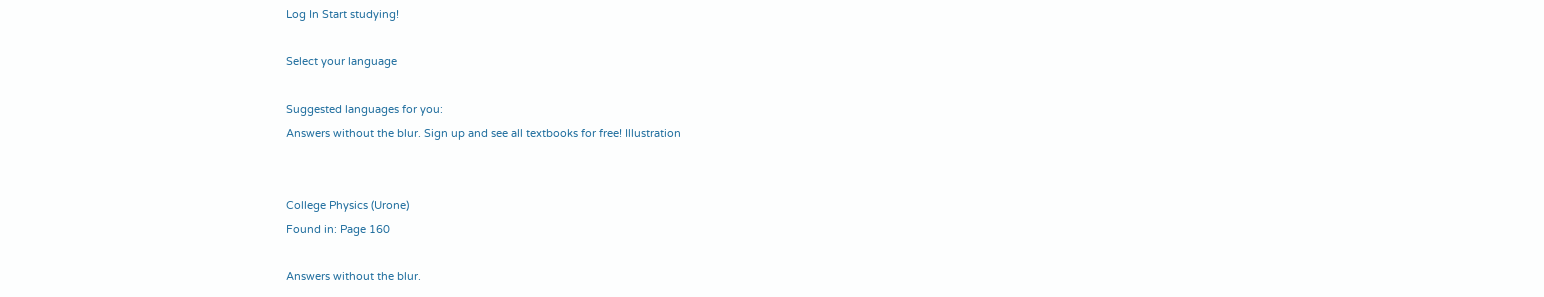Log In Start studying!

Select your language

Suggested languages for you:
Answers without the blur. Sign up and see all textbooks for free! Illustration


College Physics (Urone)
Found in: Page 160

Answers without the blur.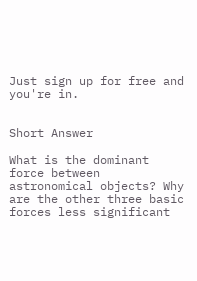Just sign up for free and you're in.


Short Answer

What is the dominant force between astronomical objects? Why are the other three basic forces less significant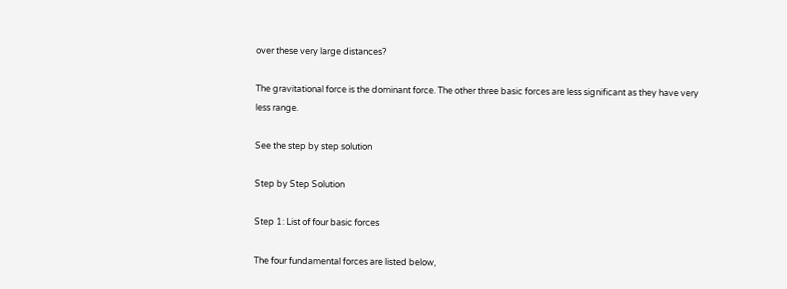over these very large distances?

The gravitational force is the dominant force. The other three basic forces are less significant as they have very less range.

See the step by step solution

Step by Step Solution

Step 1: List of four basic forces

The four fundamental forces are listed below,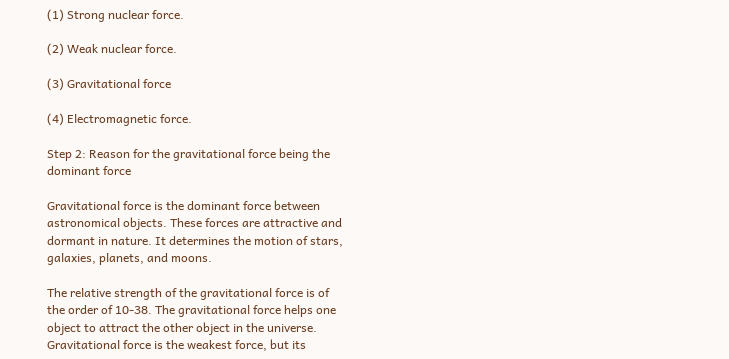(1) Strong nuclear force.

(2) Weak nuclear force.

(3) Gravitational force

(4) Electromagnetic force.

Step 2: Reason for the gravitational force being the dominant force

Gravitational force is the dominant force between astronomical objects. These forces are attractive and dormant in nature. It determines the motion of stars, galaxies, planets, and moons.

The relative strength of the gravitational force is of the order of 10-38. The gravitational force helps one object to attract the other object in the universe. Gravitational force is the weakest force, but its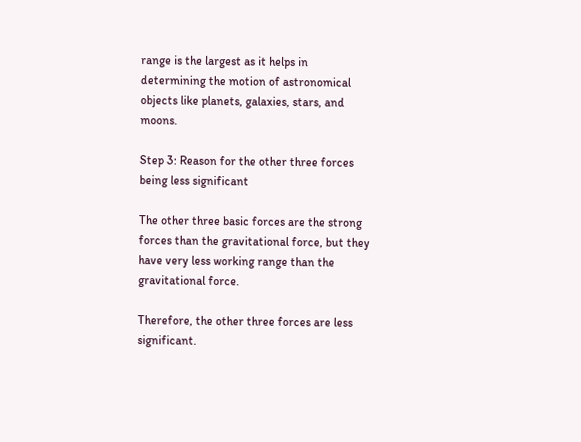range is the largest as it helps in determining the motion of astronomical objects like planets, galaxies, stars, and moons.

Step 3: Reason for the other three forces being less significant

The other three basic forces are the strong forces than the gravitational force, but they have very less working range than the gravitational force.

Therefore, the other three forces are less significant.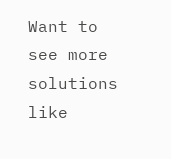Want to see more solutions like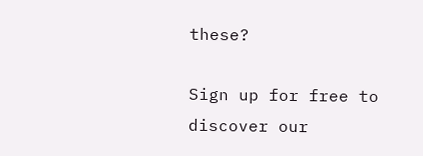these?

Sign up for free to discover our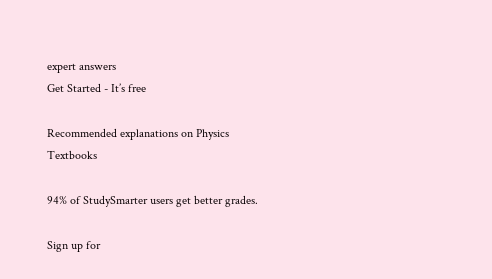expert answers
Get Started - It’s free

Recommended explanations on Physics Textbooks

94% of StudySmarter users get better grades.

Sign up for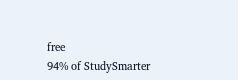free
94% of StudySmarter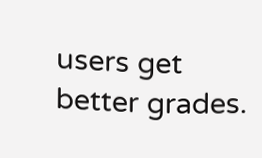users get better grades.